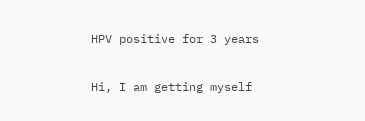HPV positive for 3 years

Hi, I am getting myself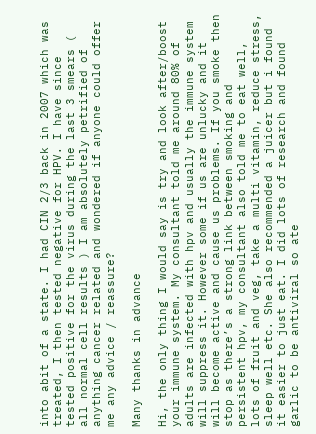into abit of a state. I had CIN 2/3 back in 2007 which was treated, I then tested negative for HPV. I have since tested positive for the virus during the last 3 smears ( all normal cell results ) I am absolutely petrified of anything cancer related and wondered if anyone could offer me any advice / reassure?

Many thanks in advance

Hi, the only thing I would say is try and look after/boost your immune system. My consultant told me around 80% of adults are infected with hpv and usually the immune system will suppress it. However some if us are unlucky and it will become active and cause us problems. If you smoke then stop as there’s a strong link between smoking and persistent hpv, my consultant also told me to eat well, lots of fruit and veg, take a multi vitamin, reduce stress, sleep well etc. She also recommended a juicer but i found it easier to just eat. I did lots of research and found garlic to be antiviral so ate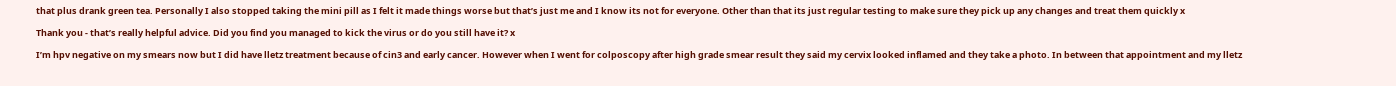that plus drank green tea. Personally I also stopped taking the mini pill as I felt it made things worse but that’s just me and I know its not for everyone. Other than that its just regular testing to make sure they pick up any changes and treat them quickly x

Thank you - that’s really helpful advice. Did you find you managed to kick the virus or do you still have it? x

I’m hpv negative on my smears now but I did have lletz treatment because of cin3 and early cancer. However when I went for colposcopy after high grade smear result they said my cervix looked inflamed and they take a photo. In between that appointment and my lletz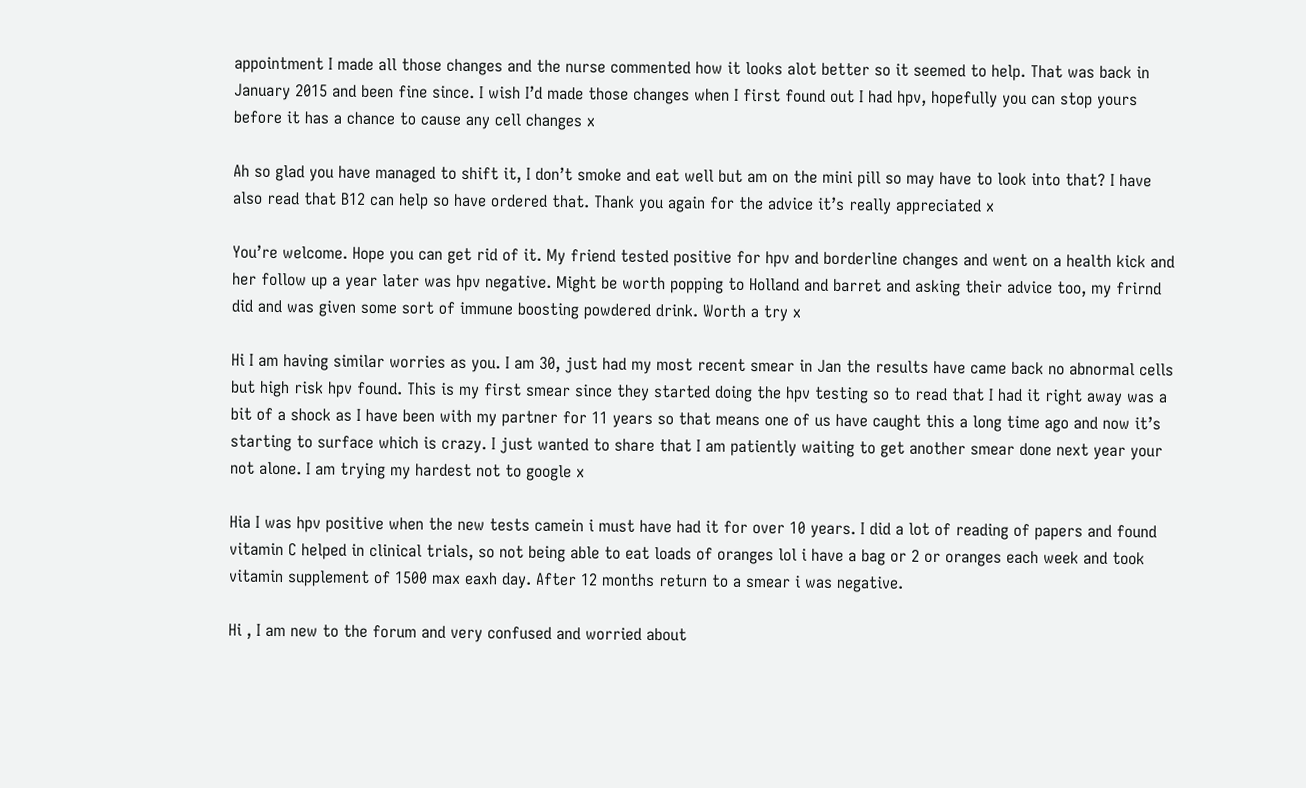appointment I made all those changes and the nurse commented how it looks alot better so it seemed to help. That was back in January 2015 and been fine since. I wish I’d made those changes when I first found out I had hpv, hopefully you can stop yours before it has a chance to cause any cell changes x

Ah so glad you have managed to shift it, I don’t smoke and eat well but am on the mini pill so may have to look into that? I have also read that B12 can help so have ordered that. Thank you again for the advice it’s really appreciated x

You’re welcome. Hope you can get rid of it. My friend tested positive for hpv and borderline changes and went on a health kick and her follow up a year later was hpv negative. Might be worth popping to Holland and barret and asking their advice too, my frirnd did and was given some sort of immune boosting powdered drink. Worth a try x

Hi I am having similar worries as you. I am 30, just had my most recent smear in Jan the results have came back no abnormal cells but high risk hpv found. This is my first smear since they started doing the hpv testing so to read that I had it right away was a bit of a shock as I have been with my partner for 11 years so that means one of us have caught this a long time ago and now it’s starting to surface which is crazy. I just wanted to share that I am patiently waiting to get another smear done next year your not alone. I am trying my hardest not to google x

Hia I was hpv positive when the new tests camein i must have had it for over 10 years. I did a lot of reading of papers and found vitamin C helped in clinical trials, so not being able to eat loads of oranges lol i have a bag or 2 or oranges each week and took vitamin supplement of 1500 max eaxh day. After 12 months return to a smear i was negative.

Hi , I am new to the forum and very confused and worried about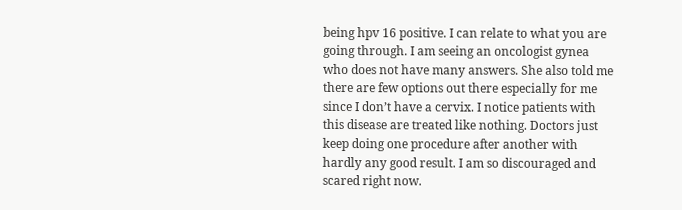being hpv 16 positive. I can relate to what you are going through. I am seeing an oncologist gynea who does not have many answers. She also told me there are few options out there especially for me since I don’t have a cervix. I notice patients with this disease are treated like nothing. Doctors just keep doing one procedure after another with hardly any good result. I am so discouraged and scared right now.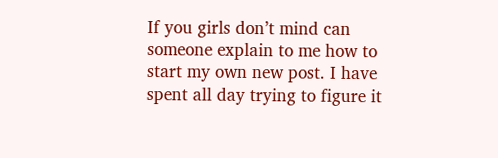If you girls don’t mind can someone explain to me how to start my own new post. I have spent all day trying to figure it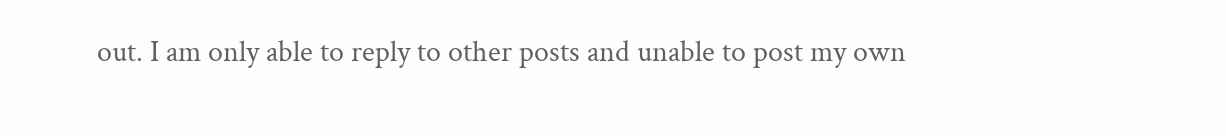out. I am only able to reply to other posts and unable to post my own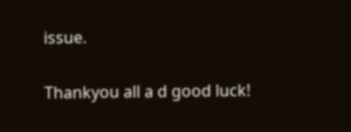issue.

Thankyou all a d good luck!